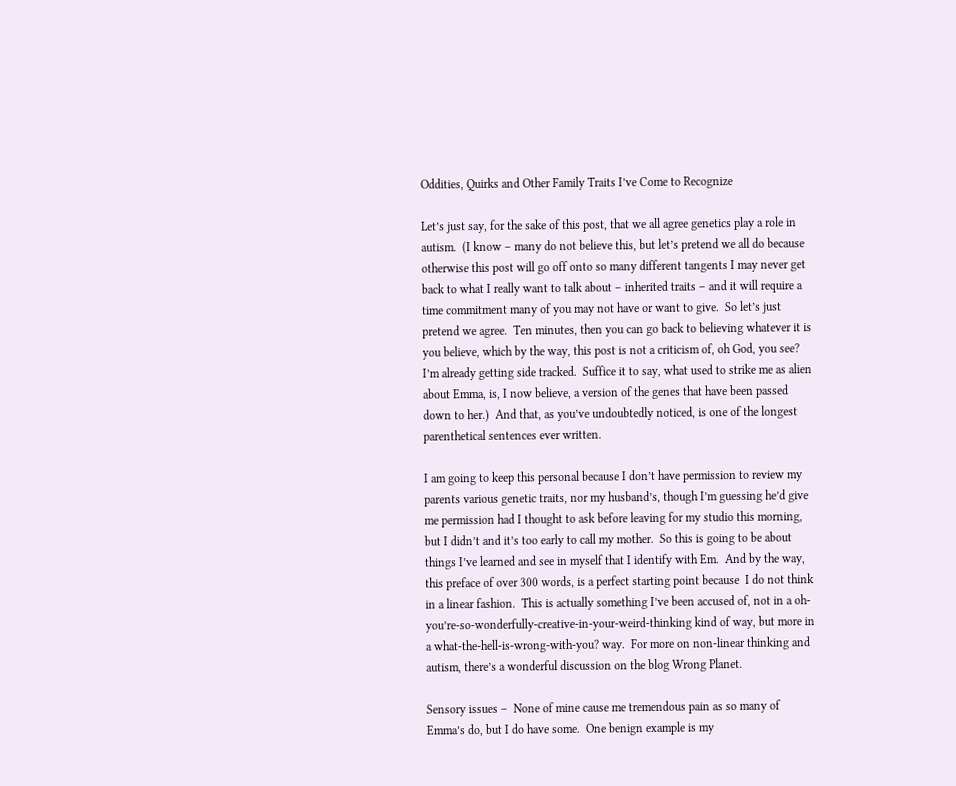Oddities, Quirks and Other Family Traits I’ve Come to Recognize

Let’s just say, for the sake of this post, that we all agree genetics play a role in autism.  (I know – many do not believe this, but let’s pretend we all do because otherwise this post will go off onto so many different tangents I may never get back to what I really want to talk about – inherited traits – and it will require a time commitment many of you may not have or want to give.  So let’s just pretend we agree.  Ten minutes, then you can go back to believing whatever it is you believe, which by the way, this post is not a criticism of, oh God, you see?  I’m already getting side tracked.  Suffice it to say, what used to strike me as alien about Emma, is, I now believe, a version of the genes that have been passed down to her.)  And that, as you’ve undoubtedly noticed, is one of the longest parenthetical sentences ever written.

I am going to keep this personal because I don’t have permission to review my parents various genetic traits, nor my husband’s, though I’m guessing he’d give me permission had I thought to ask before leaving for my studio this morning, but I didn’t and it’s too early to call my mother.  So this is going to be about things I’ve learned and see in myself that I identify with Em.  And by the way, this preface of over 300 words, is a perfect starting point because  I do not think in a linear fashion.  This is actually something I’ve been accused of, not in a oh-you’re-so-wonderfully-creative-in-your-weird-thinking kind of way, but more in a what-the-hell-is-wrong-with-you? way.  For more on non-linear thinking and autism, there’s a wonderful discussion on the blog Wrong Planet.

Sensory issues –  None of mine cause me tremendous pain as so many of Emma’s do, but I do have some.  One benign example is my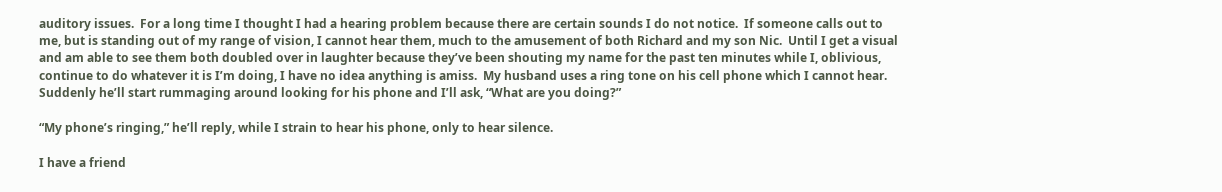auditory issues.  For a long time I thought I had a hearing problem because there are certain sounds I do not notice.  If someone calls out to me, but is standing out of my range of vision, I cannot hear them, much to the amusement of both Richard and my son Nic.  Until I get a visual and am able to see them both doubled over in laughter because they’ve been shouting my name for the past ten minutes while I, oblivious, continue to do whatever it is I’m doing, I have no idea anything is amiss.  My husband uses a ring tone on his cell phone which I cannot hear.  Suddenly he’ll start rummaging around looking for his phone and I’ll ask, “What are you doing?”

“My phone’s ringing,” he’ll reply, while I strain to hear his phone, only to hear silence.

I have a friend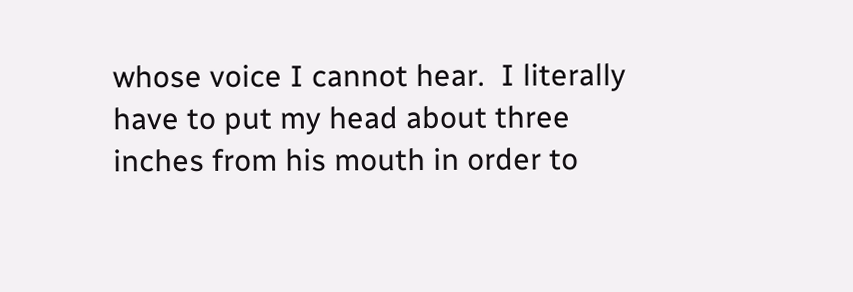whose voice I cannot hear.  I literally have to put my head about three inches from his mouth in order to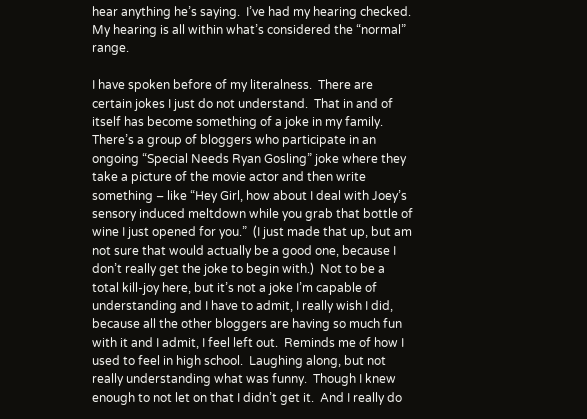hear anything he’s saying.  I’ve had my hearing checked.  My hearing is all within what’s considered the “normal” range.

I have spoken before of my literalness.  There are certain jokes I just do not understand.  That in and of itself has become something of a joke in my family.  There’s a group of bloggers who participate in an ongoing “Special Needs Ryan Gosling” joke where they take a picture of the movie actor and then write something – like “Hey Girl, how about I deal with Joey’s sensory induced meltdown while you grab that bottle of wine I just opened for you.”  (I just made that up, but am not sure that would actually be a good one, because I don’t really get the joke to begin with.)  Not to be a total kill-joy here, but it’s not a joke I’m capable of understanding and I have to admit, I really wish I did, because all the other bloggers are having so much fun with it and I admit, I feel left out.  Reminds me of how I used to feel in high school.  Laughing along, but not really understanding what was funny.  Though I knew enough to not let on that I didn’t get it.  And I really do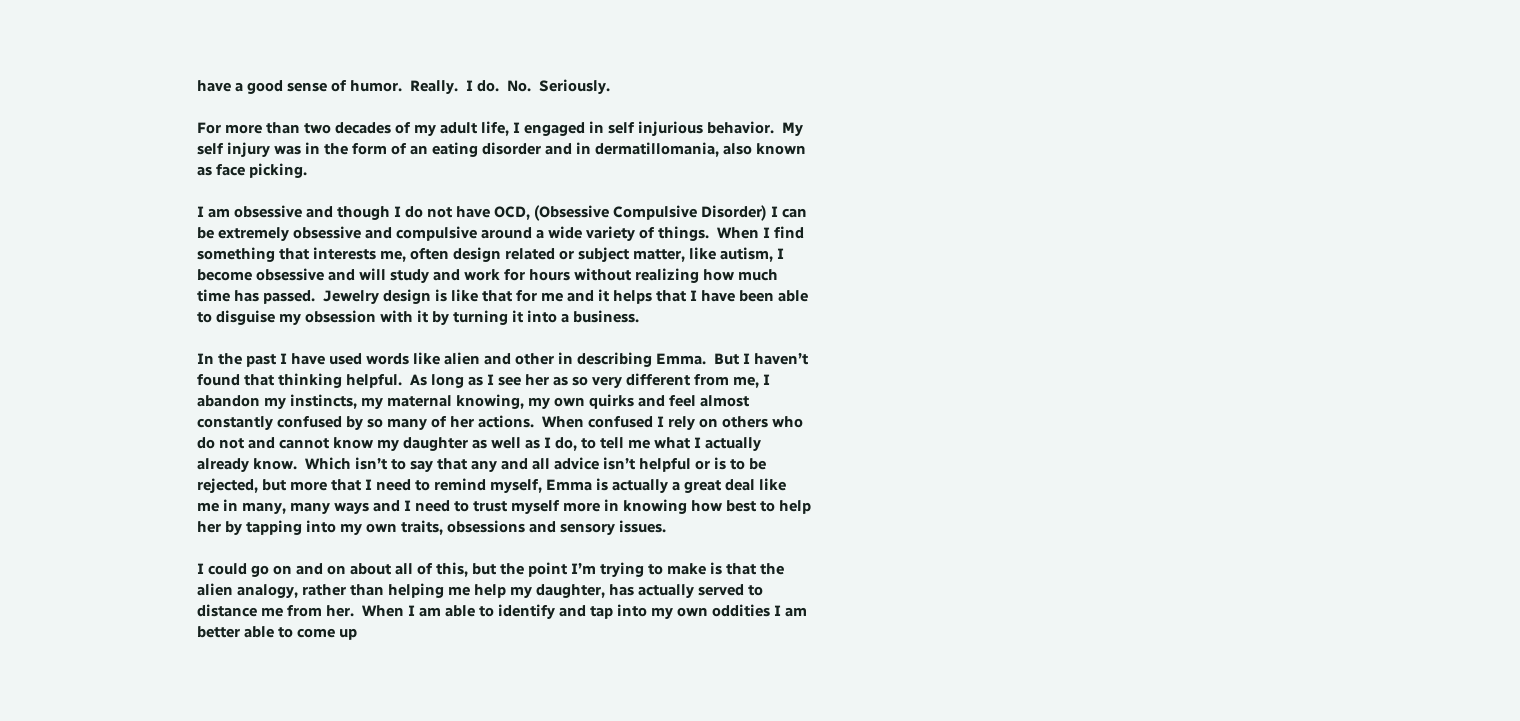have a good sense of humor.  Really.  I do.  No.  Seriously.

For more than two decades of my adult life, I engaged in self injurious behavior.  My self injury was in the form of an eating disorder and in dermatillomania, also known as face picking.

I am obsessive and though I do not have OCD, (Obsessive Compulsive Disorder) I can be extremely obsessive and compulsive around a wide variety of things.  When I find something that interests me, often design related or subject matter, like autism, I become obsessive and will study and work for hours without realizing how much time has passed.  Jewelry design is like that for me and it helps that I have been able to disguise my obsession with it by turning it into a business.

In the past I have used words like alien and other in describing Emma.  But I haven’t found that thinking helpful.  As long as I see her as so very different from me, I abandon my instincts, my maternal knowing, my own quirks and feel almost constantly confused by so many of her actions.  When confused I rely on others who do not and cannot know my daughter as well as I do, to tell me what I actually already know.  Which isn’t to say that any and all advice isn’t helpful or is to be rejected, but more that I need to remind myself, Emma is actually a great deal like me in many, many ways and I need to trust myself more in knowing how best to help her by tapping into my own traits, obsessions and sensory issues.

I could go on and on about all of this, but the point I’m trying to make is that the alien analogy, rather than helping me help my daughter, has actually served to distance me from her.  When I am able to identify and tap into my own oddities I am better able to come up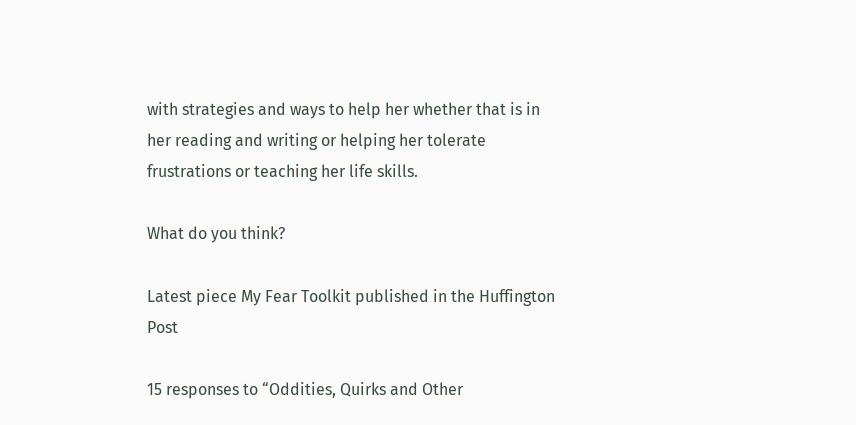with strategies and ways to help her whether that is in her reading and writing or helping her tolerate frustrations or teaching her life skills.

What do you think?

Latest piece My Fear Toolkit published in the Huffington Post

15 responses to “Oddities, Quirks and Other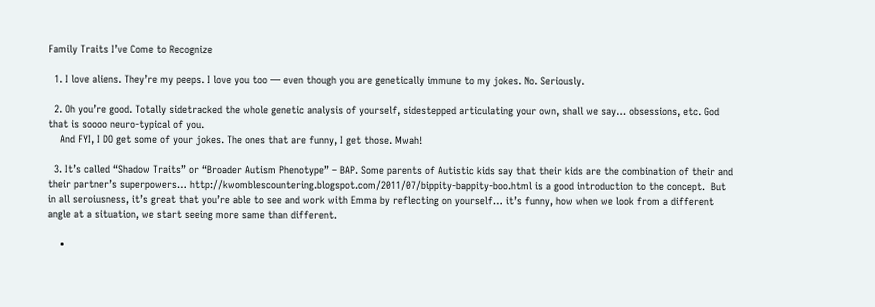Family Traits I’ve Come to Recognize

  1. I love aliens. They’re my peeps. I love you too — even though you are genetically immune to my jokes. No. Seriously.

  2. Oh you’re good. Totally sidetracked the whole genetic analysis of yourself, sidestepped articulating your own, shall we say… obsessions, etc. God that is soooo neuro-typical of you.
    And FYI, I DO get some of your jokes. The ones that are funny, I get those. Mwah!

  3. It’s called “Shadow Traits” or “Broader Autism Phenotype” – BAP. Some parents of Autistic kids say that their kids are the combination of their and their partner’s superpowers… http://kwomblescountering.blogspot.com/2011/07/bippity-bappity-boo.html is a good introduction to the concept.  But in all seroiusness, it’s great that you’re able to see and work with Emma by reflecting on yourself… it’s funny, how when we look from a different angle at a situation, we start seeing more same than different.

    •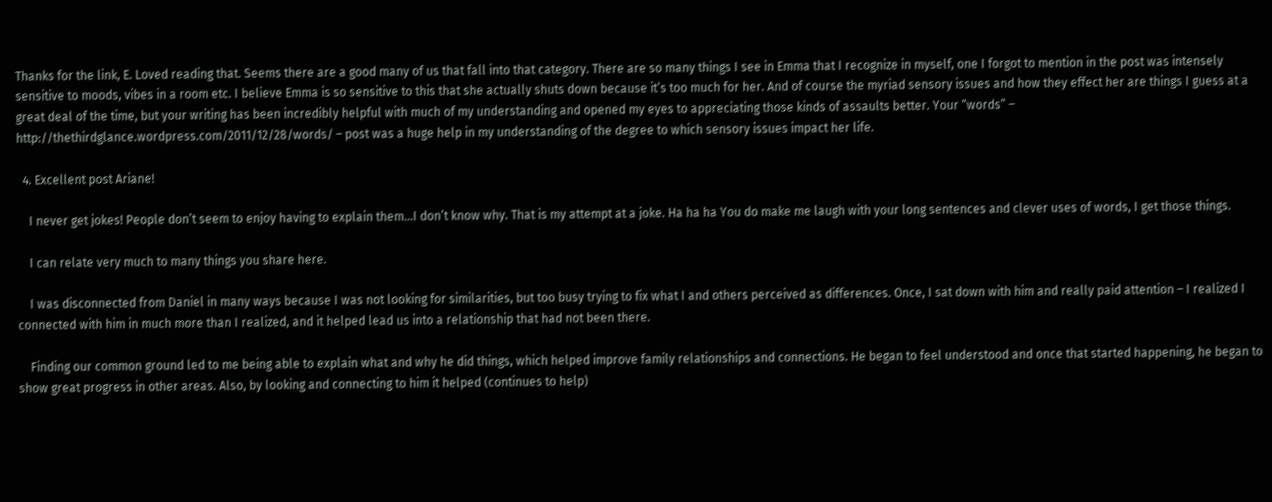Thanks for the link, E. Loved reading that. Seems there are a good many of us that fall into that category. There are so many things I see in Emma that I recognize in myself, one I forgot to mention in the post was intensely sensitive to moods, vibes in a room etc. I believe Emma is so sensitive to this that she actually shuts down because it’s too much for her. And of course the myriad sensory issues and how they effect her are things I guess at a great deal of the time, but your writing has been incredibly helpful with much of my understanding and opened my eyes to appreciating those kinds of assaults better. Your “words” – http://thethirdglance.wordpress.com/2011/12/28/words/ – post was a huge help in my understanding of the degree to which sensory issues impact her life.

  4. Excellent post Ariane!

    I never get jokes! People don’t seem to enjoy having to explain them…I don’t know why. That is my attempt at a joke. Ha ha ha You do make me laugh with your long sentences and clever uses of words, I get those things.

    I can relate very much to many things you share here.

    I was disconnected from Daniel in many ways because I was not looking for similarities, but too busy trying to fix what I and others perceived as differences. Once, I sat down with him and really paid attention – I realized I connected with him in much more than I realized, and it helped lead us into a relationship that had not been there.

    Finding our common ground led to me being able to explain what and why he did things, which helped improve family relationships and connections. He began to feel understood and once that started happening, he began to show great progress in other areas. Also, by looking and connecting to him it helped (continues to help)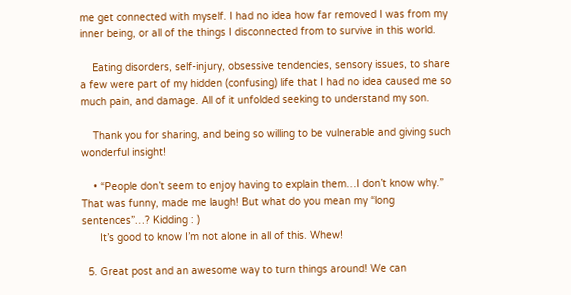me get connected with myself. I had no idea how far removed I was from my inner being, or all of the things I disconnected from to survive in this world.

    Eating disorders, self-injury, obsessive tendencies, sensory issues, to share a few were part of my hidden (confusing) life that I had no idea caused me so much pain, and damage. All of it unfolded seeking to understand my son.

    Thank you for sharing, and being so willing to be vulnerable and giving such wonderful insight!

    • “People don’t seem to enjoy having to explain them…I don’t know why.” That was funny, made me laugh! But what do you mean my “long sentences”…? Kidding : )
      It’s good to know I’m not alone in all of this. Whew!

  5. Great post and an awesome way to turn things around! We can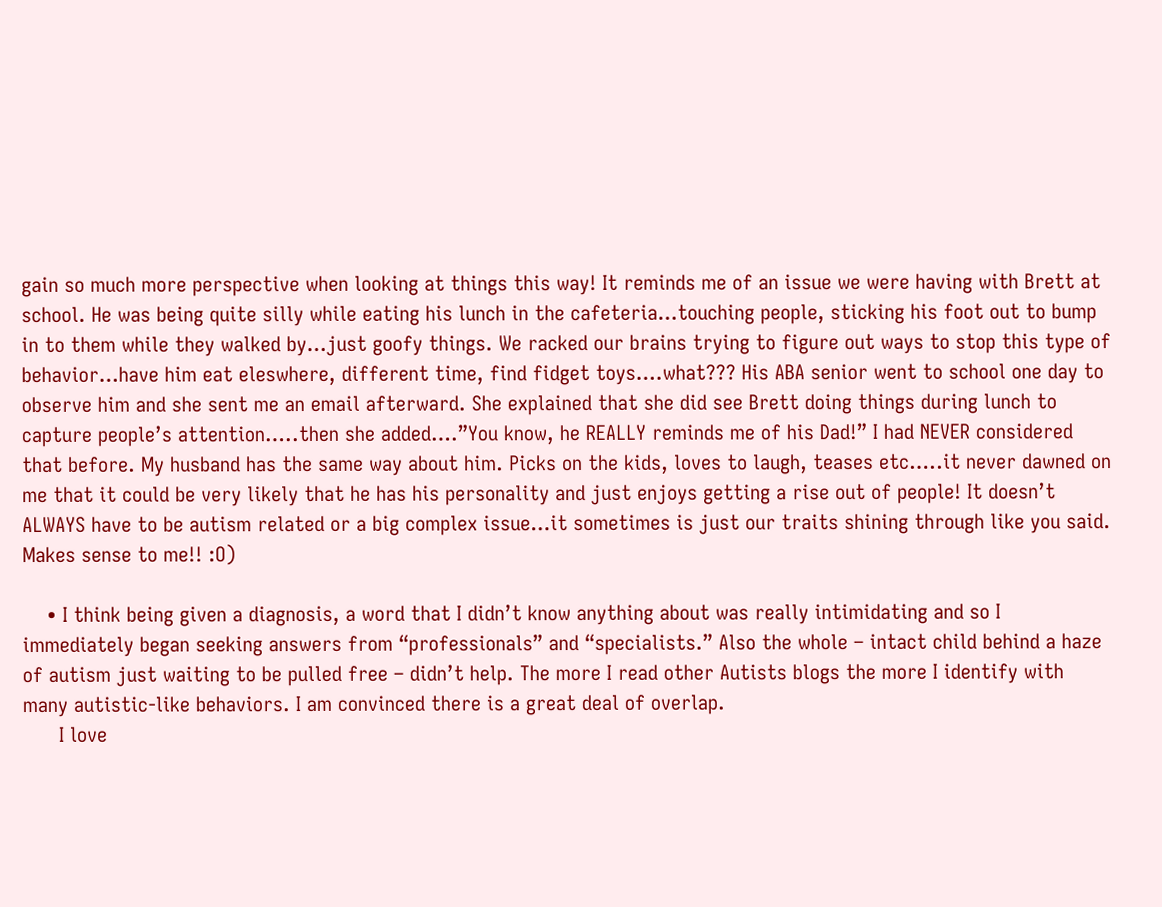gain so much more perspective when looking at things this way! It reminds me of an issue we were having with Brett at school. He was being quite silly while eating his lunch in the cafeteria…touching people, sticking his foot out to bump in to them while they walked by…just goofy things. We racked our brains trying to figure out ways to stop this type of behavior…have him eat eleswhere, different time, find fidget toys….what??? His ABA senior went to school one day to observe him and she sent me an email afterward. She explained that she did see Brett doing things during lunch to capture people’s attention…..then she added….”You know, he REALLY reminds me of his Dad!” I had NEVER considered that before. My husband has the same way about him. Picks on the kids, loves to laugh, teases etc…..it never dawned on me that it could be very likely that he has his personality and just enjoys getting a rise out of people! It doesn’t ALWAYS have to be autism related or a big complex issue…it sometimes is just our traits shining through like you said. Makes sense to me!! :O)

    • I think being given a diagnosis, a word that I didn’t know anything about was really intimidating and so I immediately began seeking answers from “professionals” and “specialists.” Also the whole – intact child behind a haze of autism just waiting to be pulled free – didn’t help. The more I read other Autists blogs the more I identify with many autistic-like behaviors. I am convinced there is a great deal of overlap.
      I love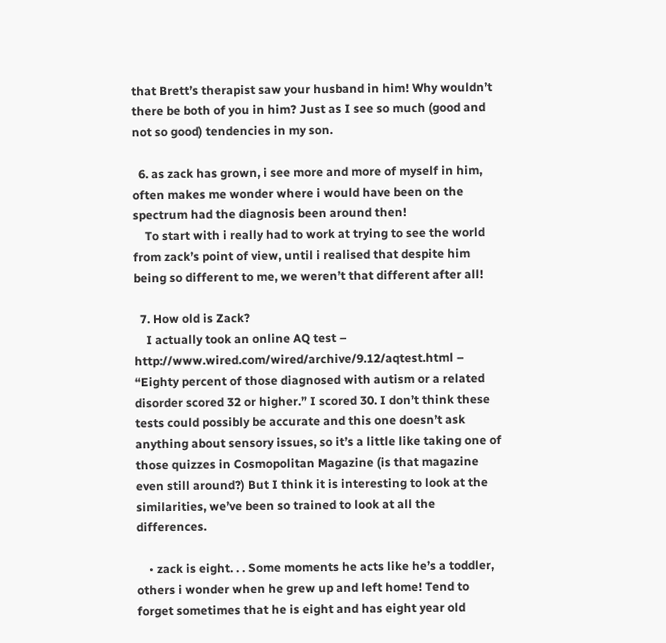that Brett’s therapist saw your husband in him! Why wouldn’t there be both of you in him? Just as I see so much (good and not so good) tendencies in my son.

  6. as zack has grown, i see more and more of myself in him, often makes me wonder where i would have been on the spectrum had the diagnosis been around then!
    To start with i really had to work at trying to see the world from zack’s point of view, until i realised that despite him being so different to me, we weren’t that different after all!

  7. How old is Zack?
    I actually took an online AQ test – http://www.wired.com/wired/archive/9.12/aqtest.html – “Eighty percent of those diagnosed with autism or a related disorder scored 32 or higher.” I scored 30. I don’t think these tests could possibly be accurate and this one doesn’t ask anything about sensory issues, so it’s a little like taking one of those quizzes in Cosmopolitan Magazine (is that magazine even still around?) But I think it is interesting to look at the similarities, we’ve been so trained to look at all the differences.

    • zack is eight. . . Some moments he acts like he’s a toddler, others i wonder when he grew up and left home! Tend to forget sometimes that he is eight and has eight year old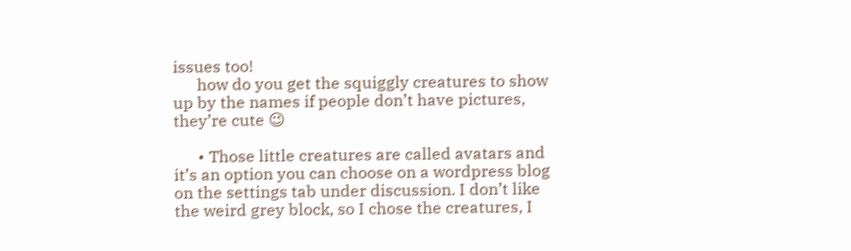issues too!
      how do you get the squiggly creatures to show up by the names if people don’t have pictures, they’re cute 😉

      • Those little creatures are called avatars and it’s an option you can choose on a wordpress blog on the settings tab under discussion. I don’t like the weird grey block, so I chose the creatures, I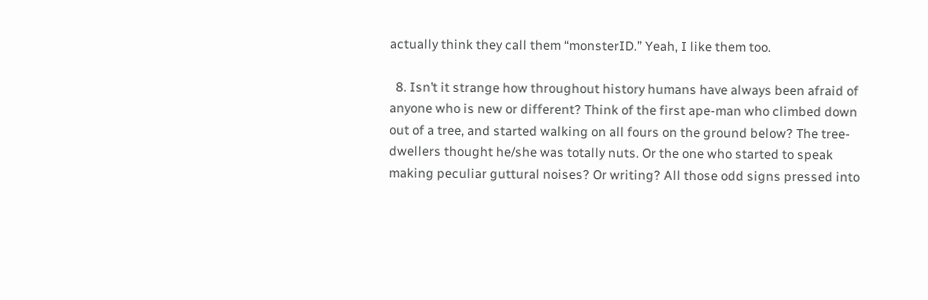actually think they call them “monsterID.” Yeah, I like them too.

  8. Isn’t it strange how throughout history humans have always been afraid of anyone who is new or different? Think of the first ape-man who climbed down out of a tree, and started walking on all fours on the ground below? The tree-dwellers thought he/she was totally nuts. Or the one who started to speak making peculiar guttural noises? Or writing? All those odd signs pressed into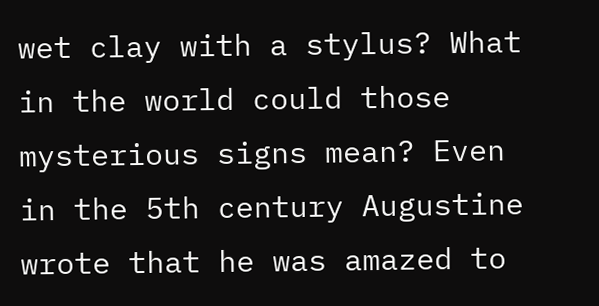wet clay with a stylus? What in the world could those mysterious signs mean? Even in the 5th century Augustine wrote that he was amazed to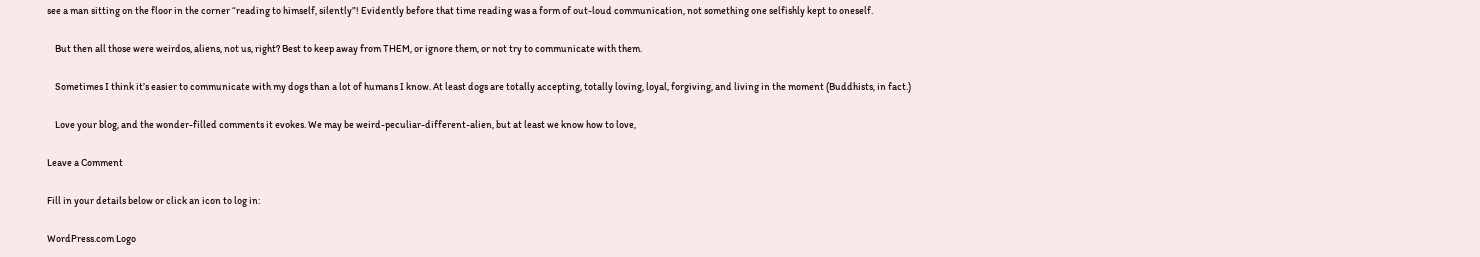see a man sitting on the floor in the corner “reading to himself, silently”! Evidently before that time reading was a form of out-loud communication, not something one selfishly kept to oneself.

    But then all those were weirdos, aliens, not us, right? Best to keep away from THEM, or ignore them, or not try to communicate with them.

    Sometimes I think it’s easier to communicate with my dogs than a lot of humans I know. At least dogs are totally accepting, totally loving, loyal, forgiving, and living in the moment (Buddhists, in fact.)

    Love your blog, and the wonder-filled comments it evokes. We may be weird-peculiar-different-alien, but at least we know how to love,

Leave a Comment

Fill in your details below or click an icon to log in:

WordPress.com Logo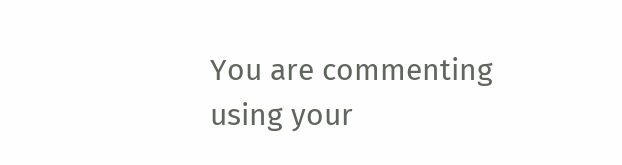You are commenting using your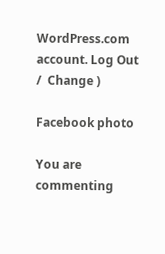WordPress.com account. Log Out /  Change )

Facebook photo

You are commenting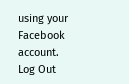using your Facebook account. Log Out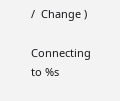/  Change )

Connecting to %s